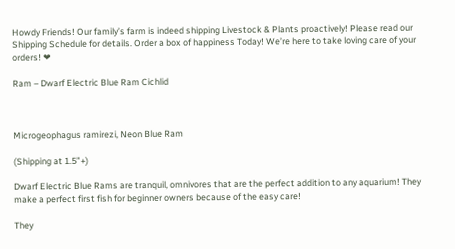Howdy Friends! Our family’s farm is indeed shipping Livestock & Plants proactively! Please read our Shipping Schedule for details. Order a box of happiness Today! We’re here to take loving care of your orders! ❤

Ram – Dwarf Electric Blue Ram Cichlid



Microgeophagus ramirezi, Neon Blue Ram

(Shipping at 1.5”+)

Dwarf Electric Blue Rams are tranquil, omnivores that are the perfect addition to any aquarium! They make a perfect first fish for beginner owners because of the easy care!

They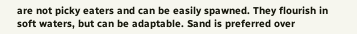are not picky eaters and can be easily spawned. They flourish in soft waters, but can be adaptable. Sand is preferred over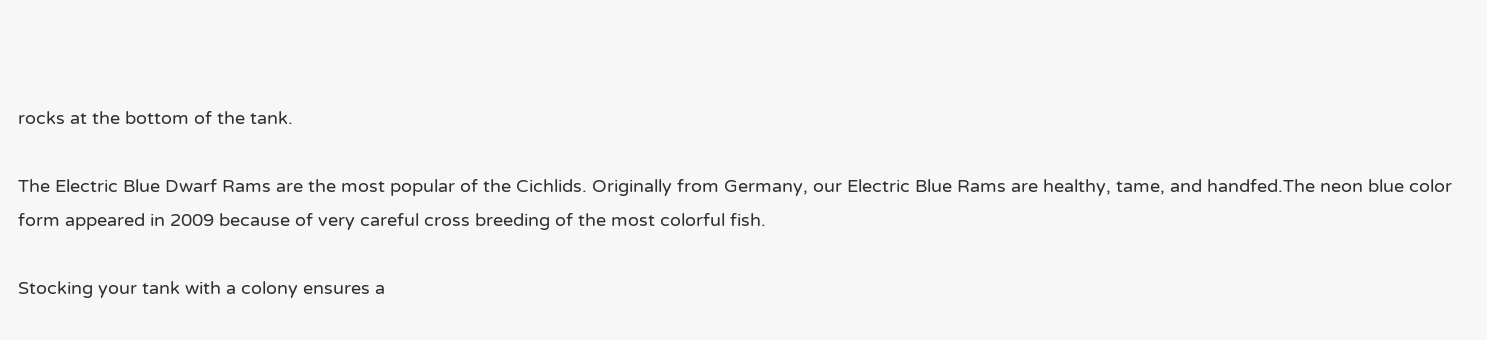rocks at the bottom of the tank.

The Electric Blue Dwarf Rams are the most popular of the Cichlids. Originally from Germany, our Electric Blue Rams are healthy, tame, and handfed.The neon blue color form appeared in 2009 because of very careful cross breeding of the most colorful fish.

Stocking your tank with a colony ensures a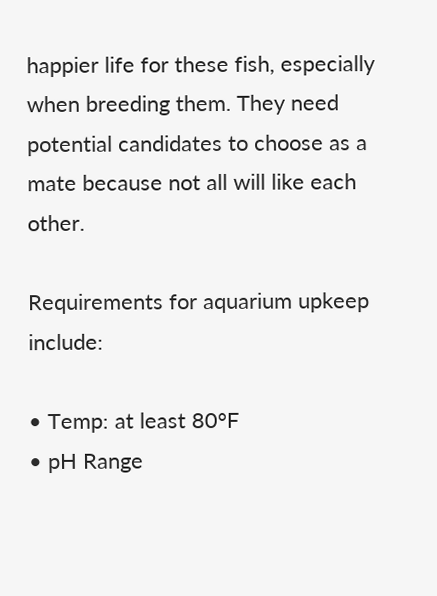happier life for these fish, especially when breeding them. They need potential candidates to choose as a mate because not all will like each other.

Requirements for aquarium upkeep include:

• Temp: at least 80°F
• pH Range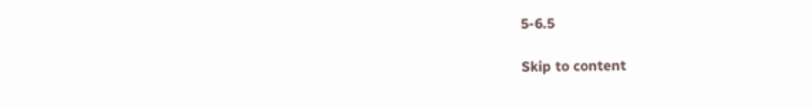5-6.5

Skip to content